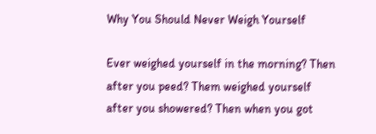Why You Should Never Weigh Yourself

Ever weighed yourself in the morning? Then after you peed? Them weighed yourself after you showered? Then when you got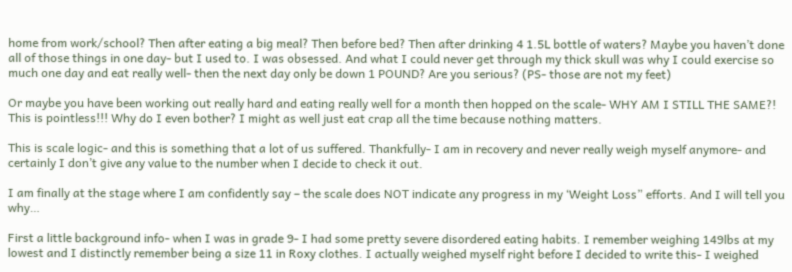home from work/school? Then after eating a big meal? Then before bed? Then after drinking 4 1.5L bottle of waters? Maybe you haven’t done all of those things in one day- but I used to. I was obsessed. And what I could never get through my thick skull was why I could exercise so much one day and eat really well- then the next day only be down 1 POUND? Are you serious? (PS- those are not my feet)

Or maybe you have been working out really hard and eating really well for a month then hopped on the scale- WHY AM I STILL THE SAME?! This is pointless!!! Why do I even bother? I might as well just eat crap all the time because nothing matters.

This is scale logic- and this is something that a lot of us suffered. Thankfully- I am in recovery and never really weigh myself anymore- and certainly I don’t give any value to the number when I decide to check it out.

I am finally at the stage where I am confidently say – the scale does NOT indicate any progress in my ‘Weight Loss” efforts. And I will tell you why…

First a little background info- when I was in grade 9- I had some pretty severe disordered eating habits. I remember weighing 149lbs at my lowest and I distinctly remember being a size 11 in Roxy clothes. I actually weighed myself right before I decided to write this- I weighed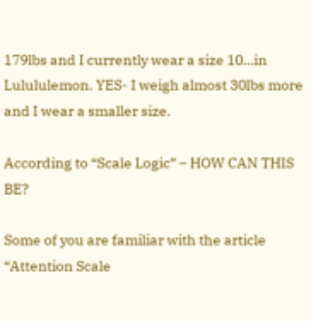179lbs and I currently wear a size 10…in Lulululemon. YES- I weigh almost 30lbs more and I wear a smaller size.

According to “Scale Logic” – HOW CAN THIS BE?

Some of you are familiar with the article “Attention Scale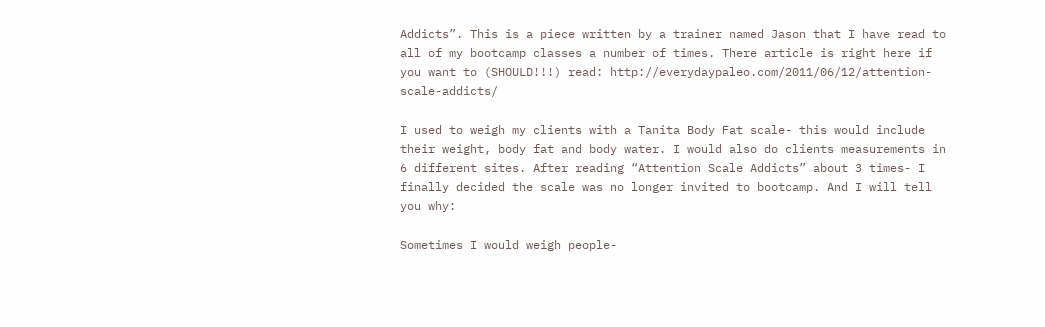Addicts”. This is a piece written by a trainer named Jason that I have read to all of my bootcamp classes a number of times. There article is right here if you want to (SHOULD!!!) read: http://everydaypaleo.com/2011/06/12/attention-scale-addicts/

I used to weigh my clients with a Tanita Body Fat scale- this would include their weight, body fat and body water. I would also do clients measurements in 6 different sites. After reading “Attention Scale Addicts” about 3 times- I finally decided the scale was no longer invited to bootcamp. And I will tell you why:

Sometimes I would weigh people-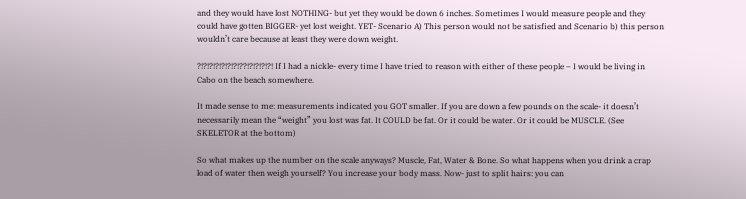and they would have lost NOTHING- but yet they would be down 6 inches. Sometimes I would measure people and they could have gotten BIGGER- yet lost weight. YET- Scenario A) This person would not be satisfied and Scenario b) this person wouldn’t care because at least they were down weight.

?!?!?!?!?!?!?!??!?!?!?!?! If I had a nickle- every time I have tried to reason with either of these people – I would be living in Cabo on the beach somewhere.

It made sense to me: measurements indicated you GOT smaller. If you are down a few pounds on the scale- it doesn’t necessarily mean the “weight” you lost was fat. It COULD be fat. Or it could be water. Or it could be MUSCLE. (See SKELETOR at the bottom)

So what makes up the number on the scale anyways? Muscle, Fat, Water & Bone. So what happens when you drink a crap load of water then weigh yourself? You increase your body mass. Now- just to split hairs: you can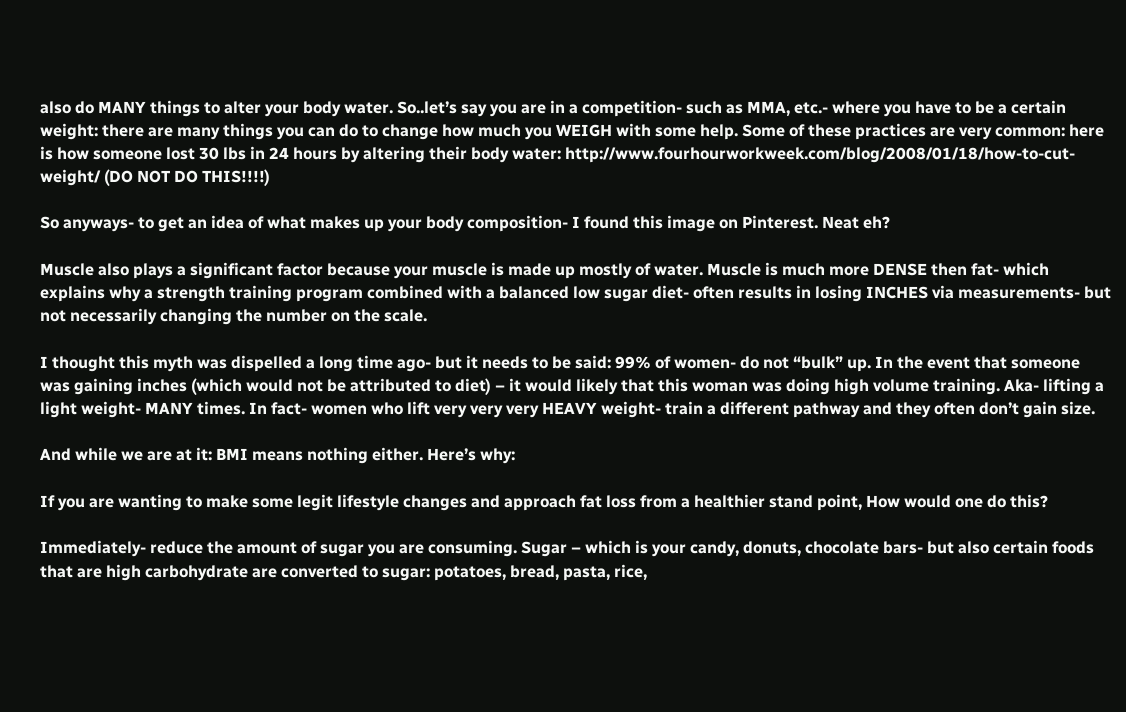also do MANY things to alter your body water. So..let’s say you are in a competition- such as MMA, etc.- where you have to be a certain weight: there are many things you can do to change how much you WEIGH with some help. Some of these practices are very common: here is how someone lost 30 lbs in 24 hours by altering their body water: http://www.fourhourworkweek.com/blog/2008/01/18/how-to-cut-weight/ (DO NOT DO THIS!!!!)

So anyways- to get an idea of what makes up your body composition- I found this image on Pinterest. Neat eh?

Muscle also plays a significant factor because your muscle is made up mostly of water. Muscle is much more DENSE then fat- which explains why a strength training program combined with a balanced low sugar diet- often results in losing INCHES via measurements- but not necessarily changing the number on the scale.

I thought this myth was dispelled a long time ago- but it needs to be said: 99% of women- do not “bulk” up. In the event that someone was gaining inches (which would not be attributed to diet) – it would likely that this woman was doing high volume training. Aka- lifting a light weight- MANY times. In fact- women who lift very very very HEAVY weight- train a different pathway and they often don’t gain size.

And while we are at it: BMI means nothing either. Here’s why:

If you are wanting to make some legit lifestyle changes and approach fat loss from a healthier stand point, How would one do this?

Immediately- reduce the amount of sugar you are consuming. Sugar – which is your candy, donuts, chocolate bars- but also certain foods that are high carbohydrate are converted to sugar: potatoes, bread, pasta, rice,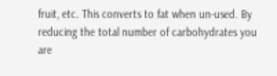fruit, etc. This converts to fat when un-used. By reducing the total number of carbohydrates you are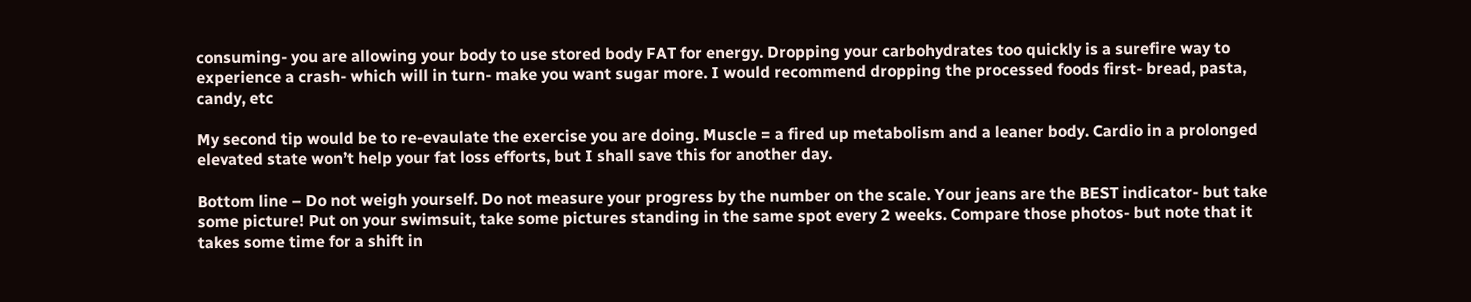consuming- you are allowing your body to use stored body FAT for energy. Dropping your carbohydrates too quickly is a surefire way to experience a crash- which will in turn- make you want sugar more. I would recommend dropping the processed foods first- bread, pasta, candy, etc

My second tip would be to re-evaulate the exercise you are doing. Muscle = a fired up metabolism and a leaner body. Cardio in a prolonged elevated state won’t help your fat loss efforts, but I shall save this for another day.

Bottom line – Do not weigh yourself. Do not measure your progress by the number on the scale. Your jeans are the BEST indicator- but take some picture! Put on your swimsuit, take some pictures standing in the same spot every 2 weeks. Compare those photos- but note that it takes some time for a shift in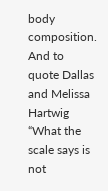body composition. And to quote Dallas and Melissa Hartwig “What the scale says is not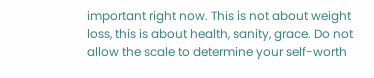important right now. This is not about weight loss, this is about health, sanity, grace. Do not allow the scale to determine your self-worth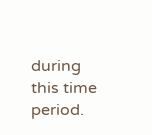during this time period.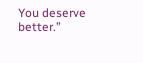You deserve better.”